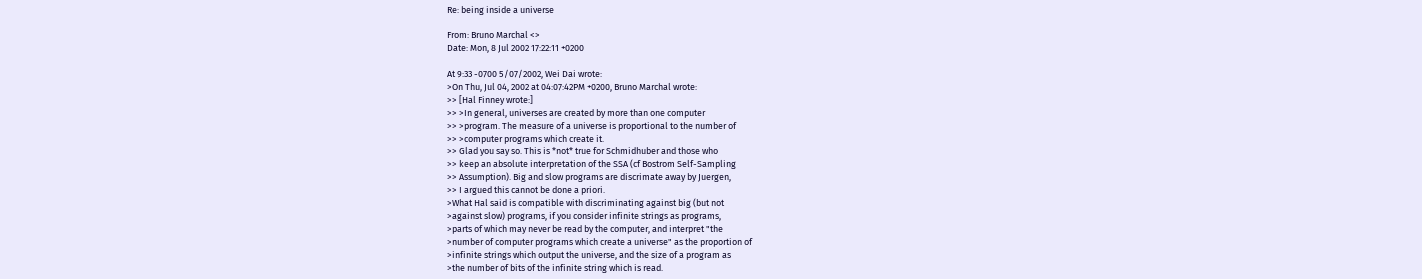Re: being inside a universe

From: Bruno Marchal <>
Date: Mon, 8 Jul 2002 17:22:11 +0200

At 9:33 -0700 5/07/2002, Wei Dai wrote:
>On Thu, Jul 04, 2002 at 04:07:42PM +0200, Bruno Marchal wrote:
>> [Hal Finney wrote:]
>> >In general, universes are created by more than one computer
>> >program. The measure of a universe is proportional to the number of
>> >computer programs which create it.
>> Glad you say so. This is *not* true for Schmidhuber and those who
>> keep an absolute interpretation of the SSA (cf Bostrom Self-Sampling
>> Assumption). Big and slow programs are discrimate away by Juergen,
>> I argued this cannot be done a priori.
>What Hal said is compatible with discriminating against big (but not
>against slow) programs, if you consider infinite strings as programs,
>parts of which may never be read by the computer, and interpret "the
>number of computer programs which create a universe" as the proportion of
>infinite strings which output the universe, and the size of a program as
>the number of bits of the infinite string which is read.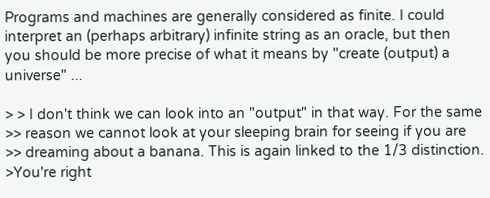Programs and machines are generally considered as finite. I could
interpret an (perhaps arbitrary) infinite string as an oracle, but then
you should be more precise of what it means by "create (output) a universe" ...

> > I don't think we can look into an "output" in that way. For the same
>> reason we cannot look at your sleeping brain for seeing if you are
>> dreaming about a banana. This is again linked to the 1/3 distinction.
>You're right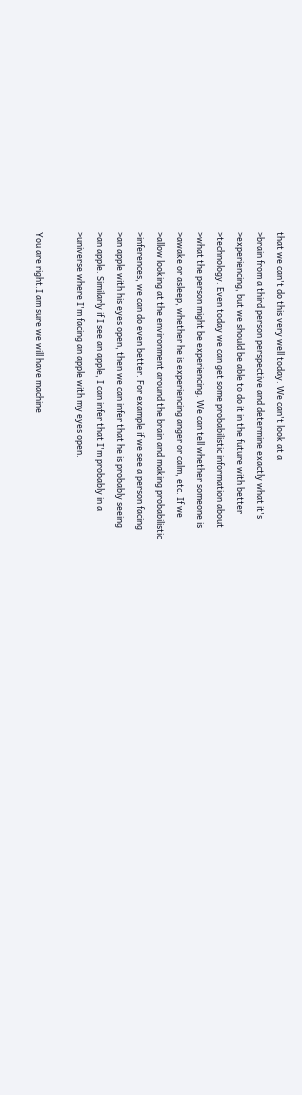that we can't do this very well today. We can't look at a
>brain from a third person perspective and determine exactly what it's
>experiencing, but we should be able to do it in the future with better
>technology. Even today we can get some probabilistic information about
>what the person might be experiencing. We can tell whether someone is
>awake or asleep, whether he is experiencing anger or calm, etc. If we
>allow looking at the environment around the brain and making probabilistic
>inferences, we can do even better. For example if we see a person facing
>an apple with his eyes open, then we can infer that he is probably seeing
>an apple. Similarly if I see an apple, I can infer that I'm probably in a
>universe where I'm facing an apple with my eyes open.

You are right.I am sure we will have machine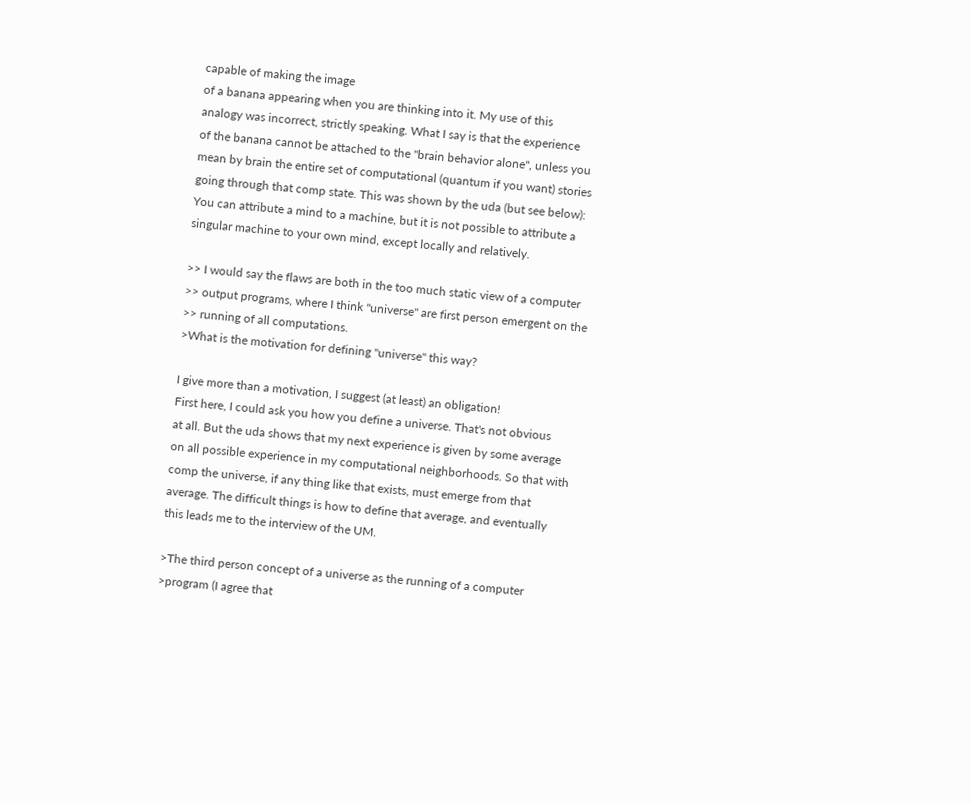capable of making the image
of a banana appearing when you are thinking into it. My use of this
analogy was incorrect, strictly speaking. What I say is that the experience
of the banana cannot be attached to the "brain behavior alone", unless you
mean by brain the entire set of computational (quantum if you want) stories
going through that comp state. This was shown by the uda (but see below):
You can attribute a mind to a machine, but it is not possible to attribute a
singular machine to your own mind, except locally and relatively.

>> I would say the flaws are both in the too much static view of a computer
>> output programs, where I think "universe" are first person emergent on the
>> running of all computations.
>What is the motivation for defining "universe" this way?

I give more than a motivation, I suggest (at least) an obligation!
First here, I could ask you how you define a universe. That's not obvious
at all. But the uda shows that my next experience is given by some average
on all possible experience in my computational neighborhoods. So that with
comp the universe, if any thing like that exists, must emerge from that
average. The difficult things is how to define that average, and eventually
this leads me to the interview of the UM.

>The third person concept of a universe as the running of a computer
>program (I agree that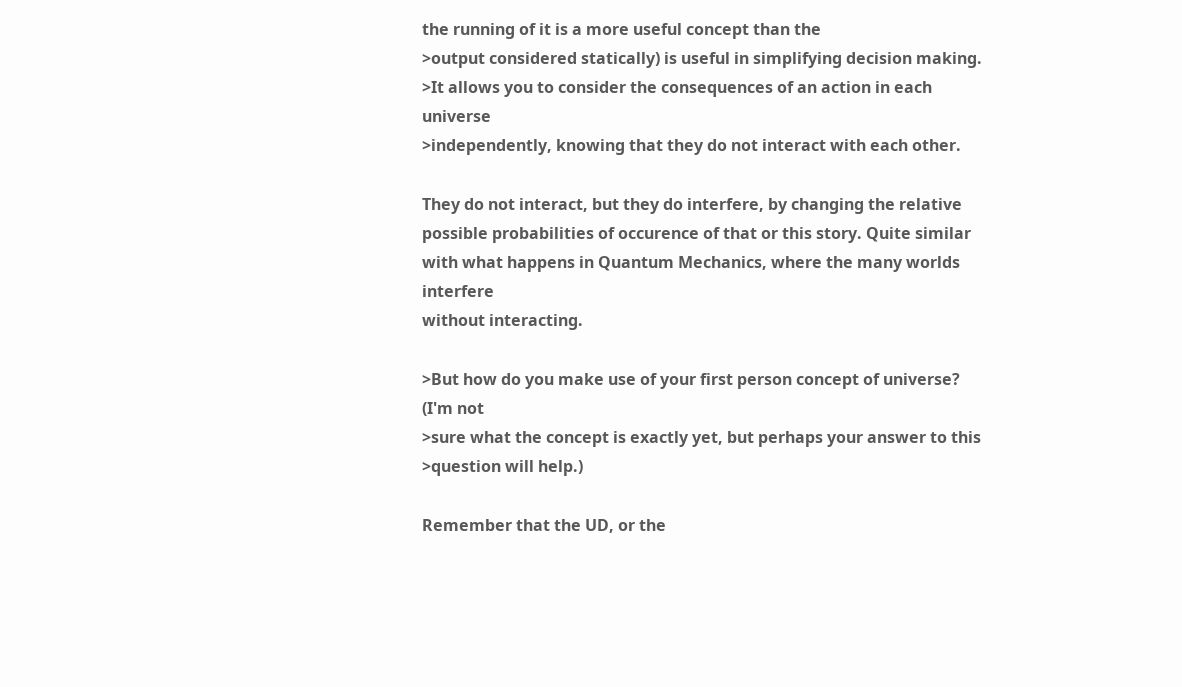the running of it is a more useful concept than the
>output considered statically) is useful in simplifying decision making.
>It allows you to consider the consequences of an action in each universe
>independently, knowing that they do not interact with each other.

They do not interact, but they do interfere, by changing the relative
possible probabilities of occurence of that or this story. Quite similar
with what happens in Quantum Mechanics, where the many worlds interfere
without interacting.

>But how do you make use of your first person concept of universe? (I'm not
>sure what the concept is exactly yet, but perhaps your answer to this
>question will help.)

Remember that the UD, or the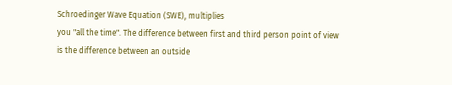Schroedinger Wave Equation (SWE), multiplies
you "all the time". The difference between first and third person point of view
is the difference between an outside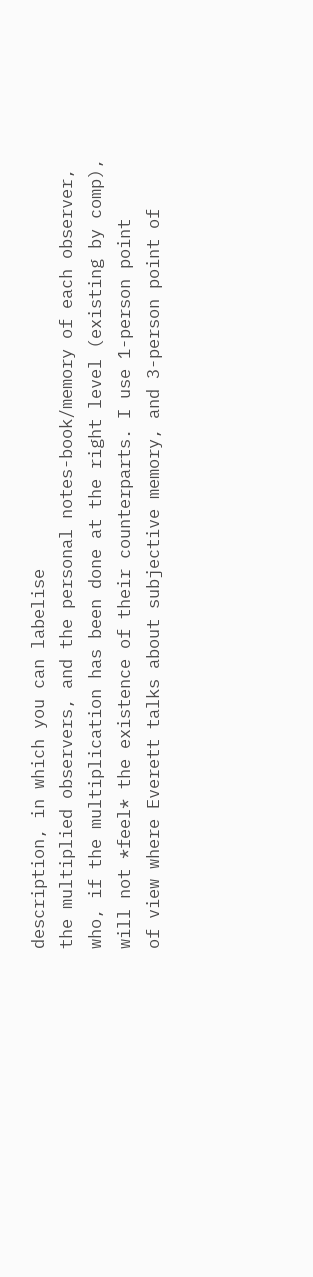description, in which you can labelise
the multiplied observers, and the personal notes-book/memory of each observer,
who, if the multiplication has been done at the right level (existing by comp),
will not *feel* the existence of their counterparts. I use 1-person point
of view where Everett talks about subjective memory, and 3-person point of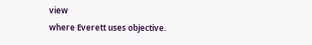view
where Everett uses objective.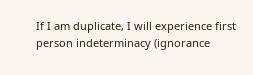If I am duplicate, I will experience first person indeterminacy (ignorance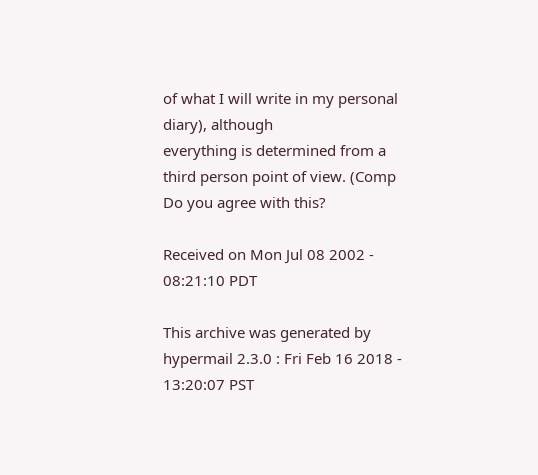of what I will write in my personal diary), although
everything is determined from a third person point of view. (Comp
Do you agree with this?

Received on Mon Jul 08 2002 - 08:21:10 PDT

This archive was generated by hypermail 2.3.0 : Fri Feb 16 2018 - 13:20:07 PST